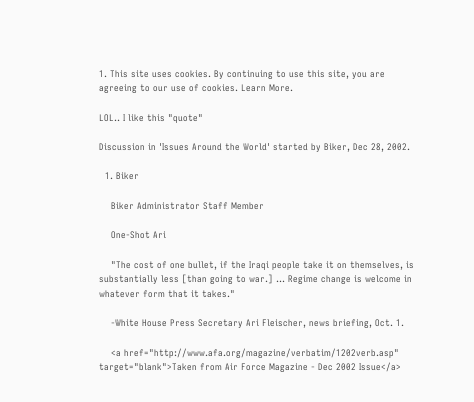1. This site uses cookies. By continuing to use this site, you are agreeing to our use of cookies. Learn More.

LOL.. I like this "quote"

Discussion in 'Issues Around the World' started by Biker, Dec 28, 2002.

  1. Biker

    Biker Administrator Staff Member

    One-Shot Ari

    "The cost of one bullet, if the Iraqi people take it on themselves, is substantially less [than going to war.] ... Regime change is welcome in whatever form that it takes."

    -White House Press Secretary Ari Fleischer, news briefing, Oct. 1.

    <a href="http://www.afa.org/magazine/verbatim/1202verb.asp" target="blank">Taken from Air Force Magazine - Dec 2002 Issue</a>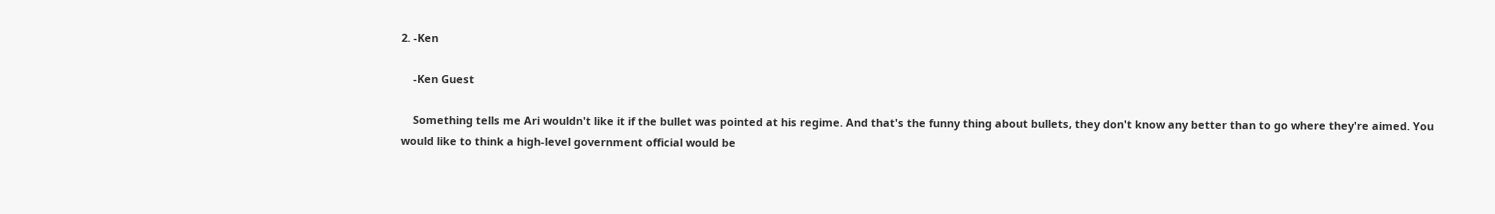2. -Ken

    -Ken Guest

    Something tells me Ari wouldn't like it if the bullet was pointed at his regime. And that's the funny thing about bullets, they don't know any better than to go where they're aimed. You would like to think a high-level government official would be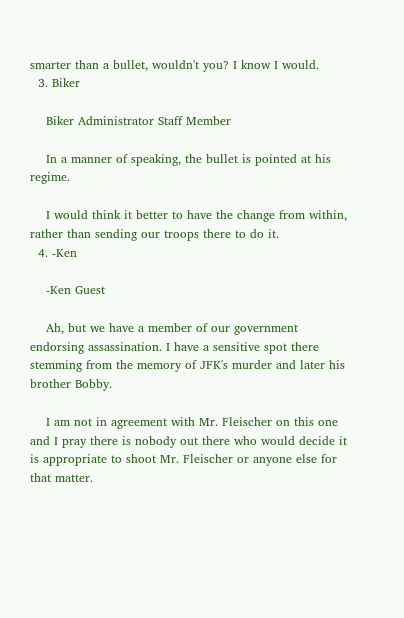smarter than a bullet, wouldn't you? I know I would.
  3. Biker

    Biker Administrator Staff Member

    In a manner of speaking, the bullet is pointed at his regime.

    I would think it better to have the change from within, rather than sending our troops there to do it.
  4. -Ken

    -Ken Guest

    Ah, but we have a member of our government endorsing assassination. I have a sensitive spot there stemming from the memory of JFK's murder and later his brother Bobby.

    I am not in agreement with Mr. Fleischer on this one and I pray there is nobody out there who would decide it is appropriate to shoot Mr. Fleischer or anyone else for that matter.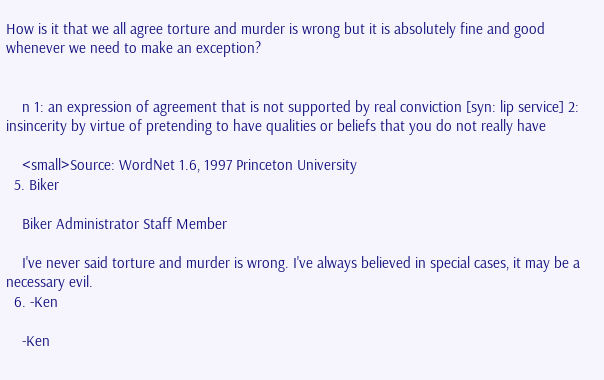How is it that we all agree torture and murder is wrong but it is absolutely fine and good whenever we need to make an exception?


    n 1: an expression of agreement that is not supported by real conviction [syn: lip service] 2: insincerity by virtue of pretending to have qualities or beliefs that you do not really have

    <small>Source: WordNet 1.6, 1997 Princeton University
  5. Biker

    Biker Administrator Staff Member

    I've never said torture and murder is wrong. I've always believed in special cases, it may be a necessary evil.
  6. -Ken

    -Ken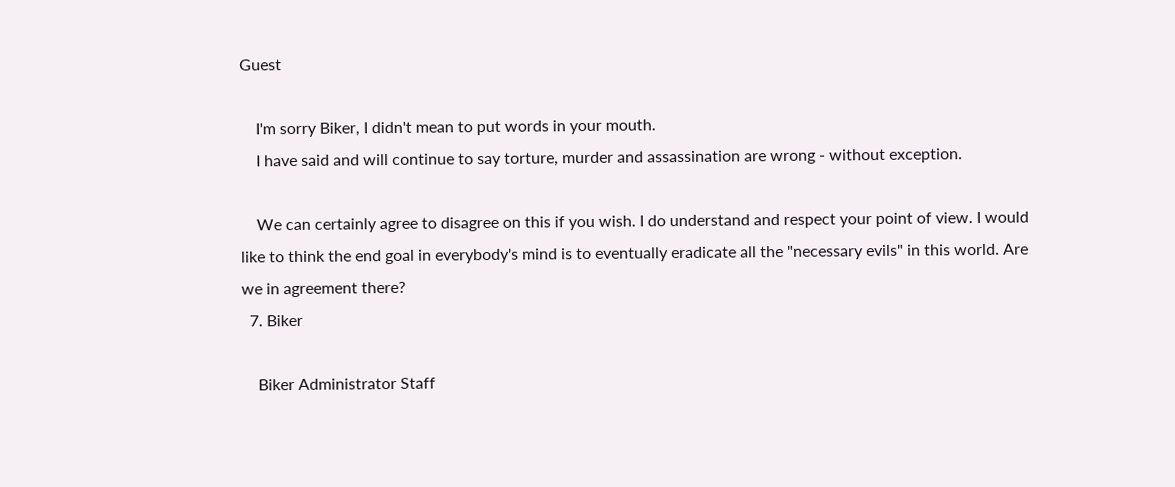Guest

    I'm sorry Biker, I didn't mean to put words in your mouth.
    I have said and will continue to say torture, murder and assassination are wrong - without exception.

    We can certainly agree to disagree on this if you wish. I do understand and respect your point of view. I would like to think the end goal in everybody's mind is to eventually eradicate all the "necessary evils" in this world. Are we in agreement there?
  7. Biker

    Biker Administrator Staff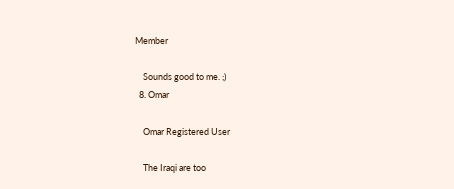Member

    Sounds good to me. ;)
  8. Omar

    Omar Registered User

    The Iraqi are too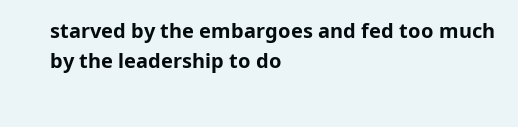starved by the embargoes and fed too much by the leadership to do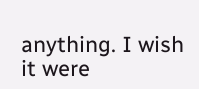anything. I wish it were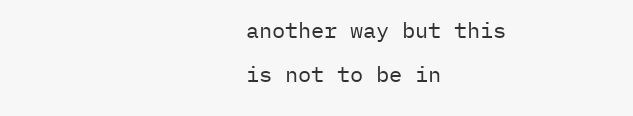another way but this is not to be in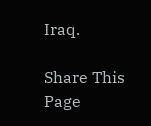Iraq.

Share This Page